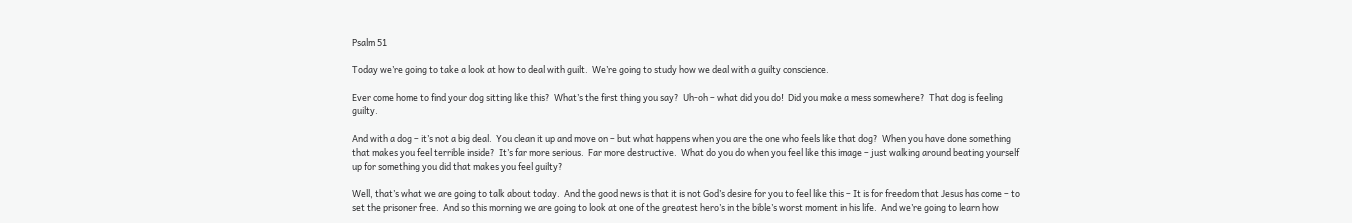Psalm 51

Today we’re going to take a look at how to deal with guilt.  We’re going to study how we deal with a guilty conscience.

Ever come home to find your dog sitting like this?  What’s the first thing you say?  Uh-oh – what did you do!  Did you make a mess somewhere?  That dog is feeling guilty.

And with a dog – it’s not a big deal.  You clean it up and move on – but what happens when you are the one who feels like that dog?  When you have done something that makes you feel terrible inside?  It’s far more serious.  Far more destructive.  What do you do when you feel like this image – just walking around beating yourself up for something you did that makes you feel guilty?

Well, that’s what we are going to talk about today.  And the good news is that it is not God’s desire for you to feel like this – It is for freedom that Jesus has come – to set the prisoner free.  And so this morning we are going to look at one of the greatest hero’s in the bible’s worst moment in his life.  And we’re going to learn how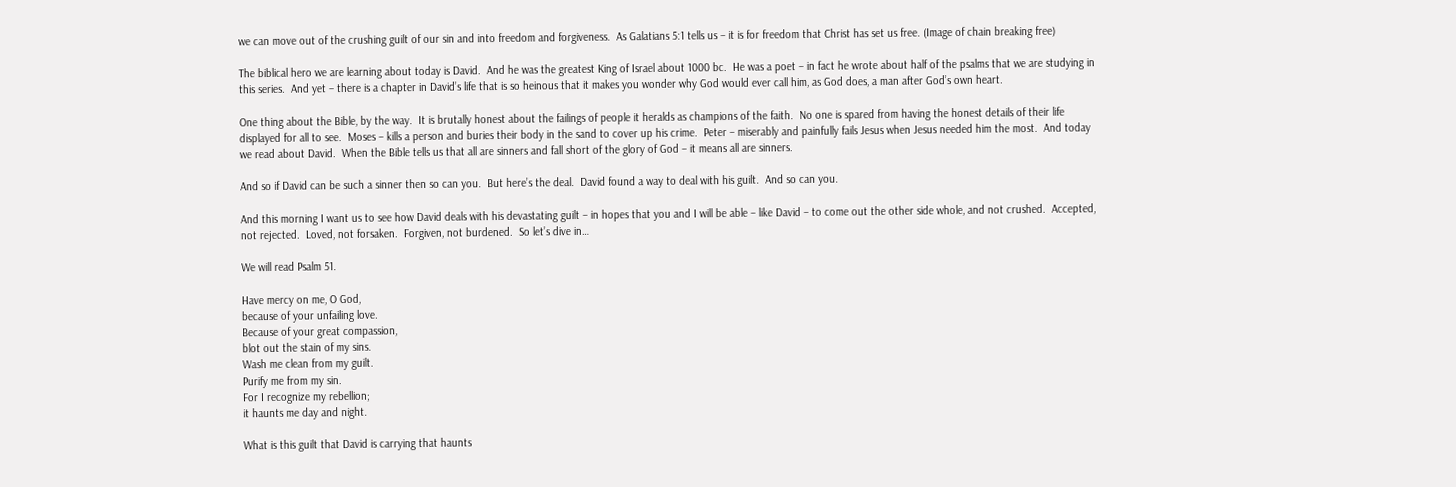we can move out of the crushing guilt of our sin and into freedom and forgiveness.  As Galatians 5:1 tells us – it is for freedom that Christ has set us free. (Image of chain breaking free)

The biblical hero we are learning about today is David.  And he was the greatest King of Israel about 1000 bc.  He was a poet – in fact he wrote about half of the psalms that we are studying in this series.  And yet – there is a chapter in David’s life that is so heinous that it makes you wonder why God would ever call him, as God does, a man after God’s own heart.

One thing about the Bible, by the way.  It is brutally honest about the failings of people it heralds as champions of the faith.  No one is spared from having the honest details of their life displayed for all to see.  Moses – kills a person and buries their body in the sand to cover up his crime.  Peter – miserably and painfully fails Jesus when Jesus needed him the most.  And today we read about David.  When the Bible tells us that all are sinners and fall short of the glory of God – it means all are sinners.

And so if David can be such a sinner then so can you.  But here’s the deal.  David found a way to deal with his guilt.  And so can you.

And this morning I want us to see how David deals with his devastating guilt – in hopes that you and I will be able – like David – to come out the other side whole, and not crushed.  Accepted, not rejected.  Loved, not forsaken.  Forgiven, not burdened.  So let’s dive in…

We will read Psalm 51.

Have mercy on me, O God,
because of your unfailing love.
Because of your great compassion,
blot out the stain of my sins.
Wash me clean from my guilt.
Purify me from my sin.
For I recognize my rebellion;
it haunts me day and night.

What is this guilt that David is carrying that haunts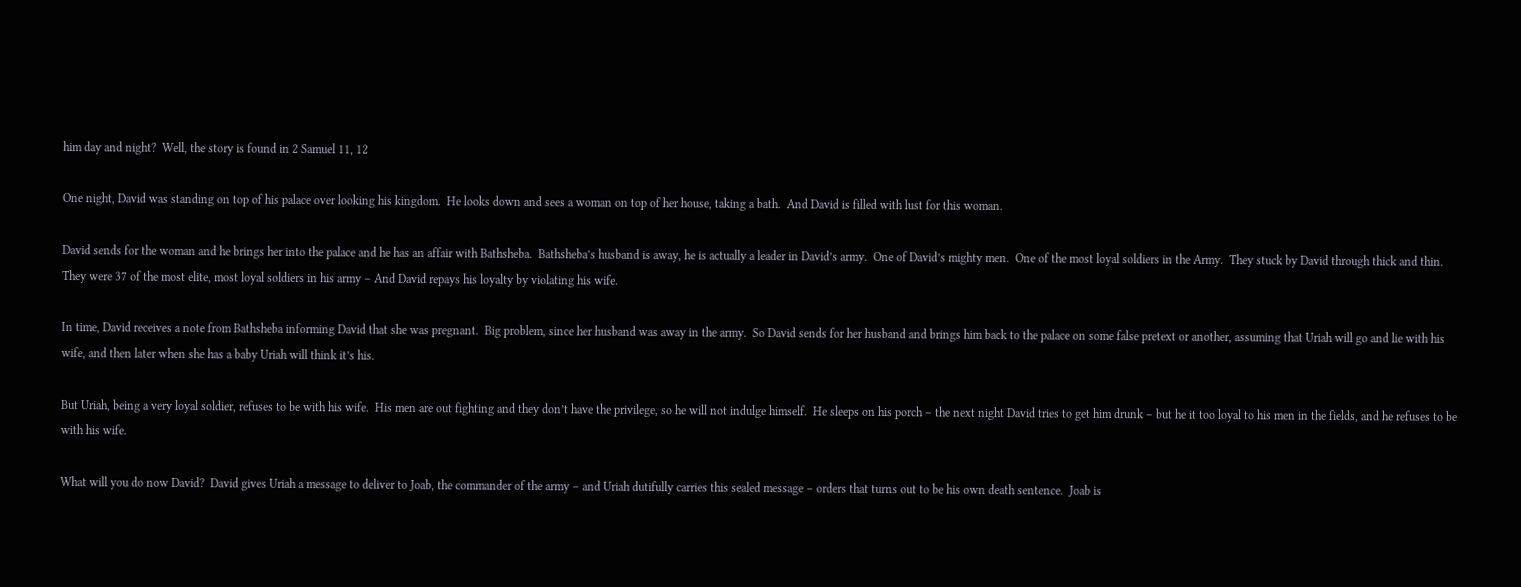him day and night?  Well, the story is found in 2 Samuel 11, 12

One night, David was standing on top of his palace over looking his kingdom.  He looks down and sees a woman on top of her house, taking a bath.  And David is filled with lust for this woman.

David sends for the woman and he brings her into the palace and he has an affair with Bathsheba.  Bathsheba’s husband is away, he is actually a leader in David’s army.  One of David’s mighty men.  One of the most loyal soldiers in the Army.  They stuck by David through thick and thin.  They were 37 of the most elite, most loyal soldiers in his army – And David repays his loyalty by violating his wife.

In time, David receives a note from Bathsheba informing David that she was pregnant.  Big problem, since her husband was away in the army.  So David sends for her husband and brings him back to the palace on some false pretext or another, assuming that Uriah will go and lie with his wife, and then later when she has a baby Uriah will think it’s his.

But Uriah, being a very loyal soldier, refuses to be with his wife.  His men are out fighting and they don’t have the privilege, so he will not indulge himself.  He sleeps on his porch – the next night David tries to get him drunk – but he it too loyal to his men in the fields, and he refuses to be with his wife.

What will you do now David?  David gives Uriah a message to deliver to Joab, the commander of the army – and Uriah dutifully carries this sealed message – orders that turns out to be his own death sentence.  Joab is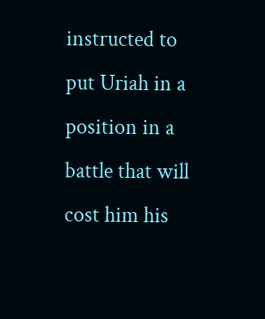instructed to put Uriah in a position in a battle that will cost him his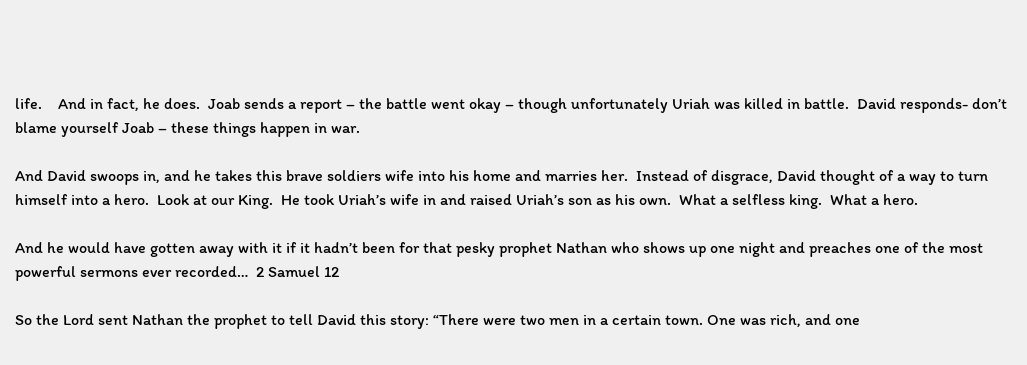life.    And in fact, he does.  Joab sends a report – the battle went okay – though unfortunately Uriah was killed in battle.  David responds- don’t blame yourself Joab – these things happen in war.

And David swoops in, and he takes this brave soldiers wife into his home and marries her.  Instead of disgrace, David thought of a way to turn himself into a hero.  Look at our King.  He took Uriah’s wife in and raised Uriah’s son as his own.  What a selfless king.  What a hero.

And he would have gotten away with it if it hadn’t been for that pesky prophet Nathan who shows up one night and preaches one of the most powerful sermons ever recorded…  2 Samuel 12

So the Lord sent Nathan the prophet to tell David this story: “There were two men in a certain town. One was rich, and one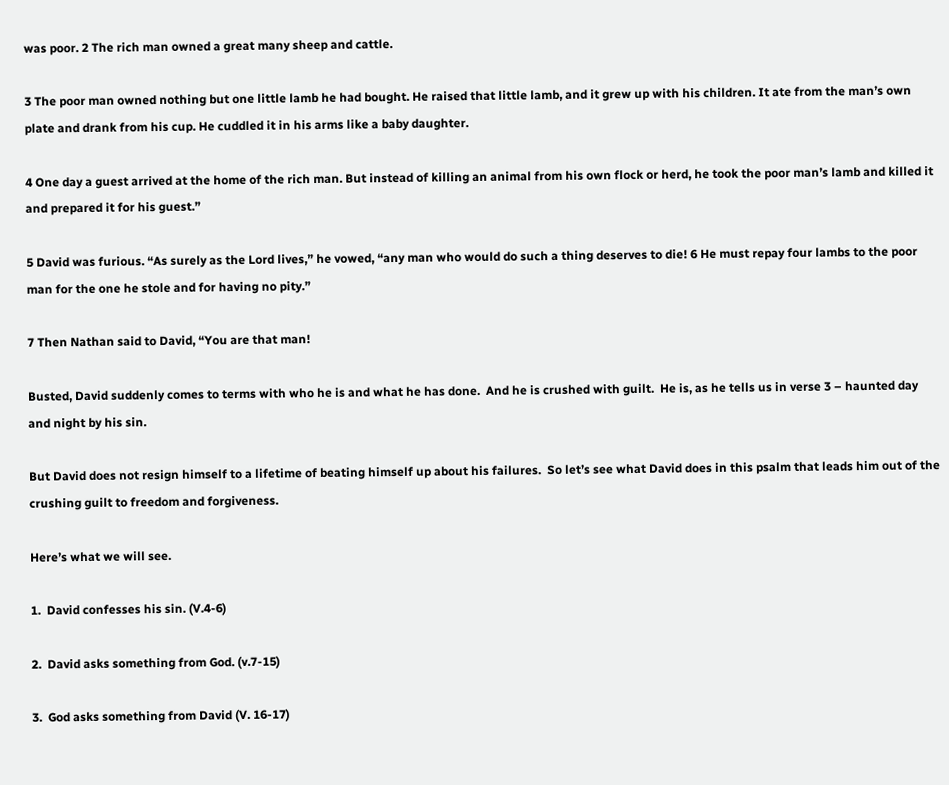was poor. 2 The rich man owned a great many sheep and cattle.

3 The poor man owned nothing but one little lamb he had bought. He raised that little lamb, and it grew up with his children. It ate from the man’s own plate and drank from his cup. He cuddled it in his arms like a baby daughter.

4 One day a guest arrived at the home of the rich man. But instead of killing an animal from his own flock or herd, he took the poor man’s lamb and killed it and prepared it for his guest.”

5 David was furious. “As surely as the Lord lives,” he vowed, “any man who would do such a thing deserves to die! 6 He must repay four lambs to the poor man for the one he stole and for having no pity.”

7 Then Nathan said to David, “You are that man!

Busted, David suddenly comes to terms with who he is and what he has done.  And he is crushed with guilt.  He is, as he tells us in verse 3 – haunted day and night by his sin.

But David does not resign himself to a lifetime of beating himself up about his failures.  So let’s see what David does in this psalm that leads him out of the crushing guilt to freedom and forgiveness.

Here’s what we will see.

1.  David confesses his sin. (V.4-6)

2.  David asks something from God. (v.7-15)

3.  God asks something from David (V. 16-17)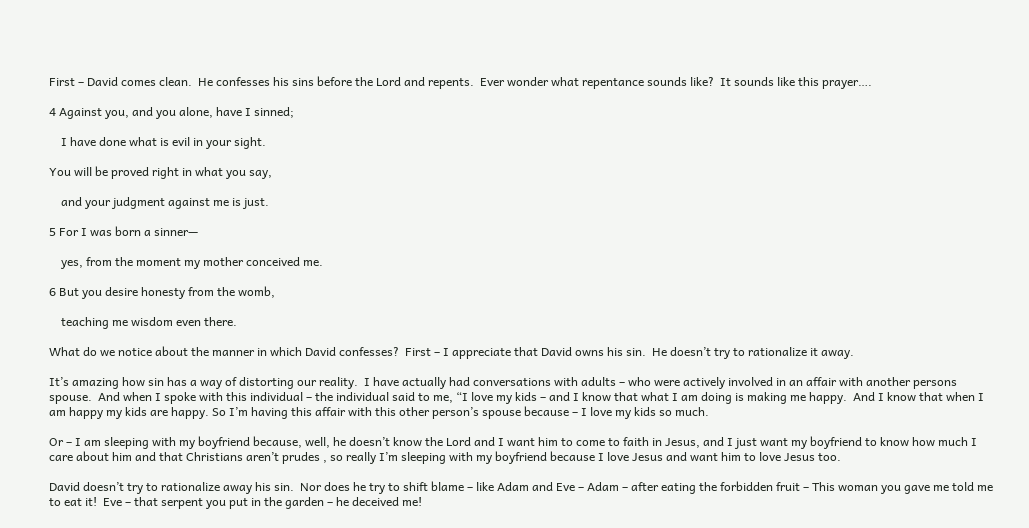First – David comes clean.  He confesses his sins before the Lord and repents.  Ever wonder what repentance sounds like?  It sounds like this prayer….

4 Against you, and you alone, have I sinned;

    I have done what is evil in your sight.

You will be proved right in what you say,

    and your judgment against me is just.

5 For I was born a sinner—

    yes, from the moment my mother conceived me.

6 But you desire honesty from the womb,

    teaching me wisdom even there.

What do we notice about the manner in which David confesses?  First – I appreciate that David owns his sin.  He doesn’t try to rationalize it away.

It’s amazing how sin has a way of distorting our reality.  I have actually had conversations with adults – who were actively involved in an affair with another persons spouse.  And when I spoke with this individual – the individual said to me, “I love my kids – and I know that what I am doing is making me happy.  And I know that when I am happy my kids are happy. So I’m having this affair with this other person’s spouse because – I love my kids so much.

Or – I am sleeping with my boyfriend because, well, he doesn’t know the Lord and I want him to come to faith in Jesus, and I just want my boyfriend to know how much I care about him and that Christians aren’t prudes , so really I’m sleeping with my boyfriend because I love Jesus and want him to love Jesus too.

David doesn’t try to rationalize away his sin.  Nor does he try to shift blame – like Adam and Eve – Adam – after eating the forbidden fruit – This woman you gave me told me to eat it!  Eve – that serpent you put in the garden – he deceived me!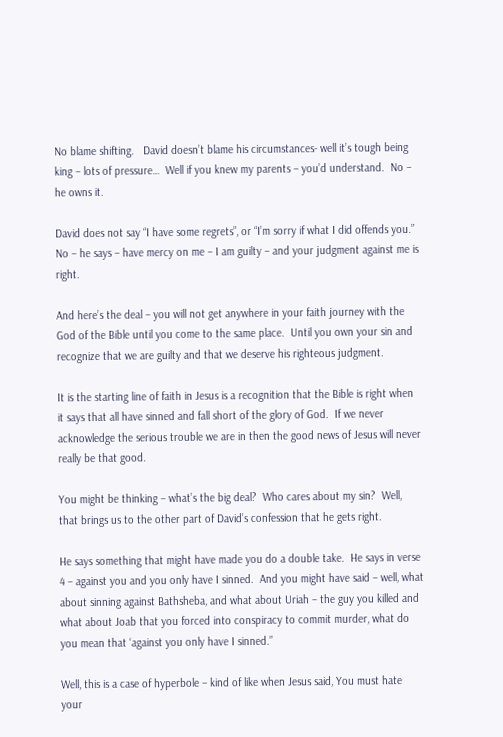No blame shifting.   David doesn’t blame his circumstances- well it’s tough being king – lots of pressure…  Well if you knew my parents – you’d understand.  No – he owns it.

David does not say “I have some regrets”, or “I’m sorry if what I did offends you.” No – he says – have mercy on me – I am guilty – and your judgment against me is right.

And here’s the deal – you will not get anywhere in your faith journey with the God of the Bible until you come to the same place.  Until you own your sin and recognize that we are guilty and that we deserve his righteous judgment.

It is the starting line of faith in Jesus is a recognition that the Bible is right when it says that all have sinned and fall short of the glory of God.  If we never acknowledge the serious trouble we are in then the good news of Jesus will never really be that good.

You might be thinking – what’s the big deal?  Who cares about my sin?  Well, that brings us to the other part of David’s confession that he gets right.

He says something that might have made you do a double take.  He says in verse 4 – against you and you only have I sinned.  And you might have said – well, what about sinning against Bathsheba, and what about Uriah – the guy you killed and what about Joab that you forced into conspiracy to commit murder, what do you mean that ‘against you only have I sinned.”

Well, this is a case of hyperbole – kind of like when Jesus said, You must hate your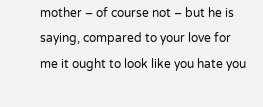mother – of course not – but he is saying, compared to your love for me it ought to look like you hate you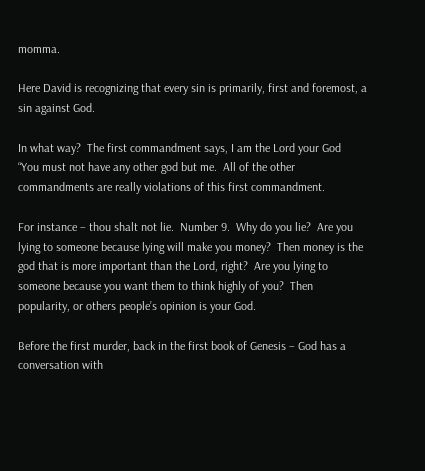momma.

Here David is recognizing that every sin is primarily, first and foremost, a sin against God.

In what way?  The first commandment says, I am the Lord your God  “You must not have any other god but me.  All of the other commandments are really violations of this first commandment.

For instance – thou shalt not lie.  Number 9.  Why do you lie?  Are you lying to someone because lying will make you money?  Then money is the god that is more important than the Lord, right?  Are you lying to someone because you want them to think highly of you?  Then popularity, or others people’s opinion is your God.

Before the first murder, back in the first book of Genesis – God has a conversation with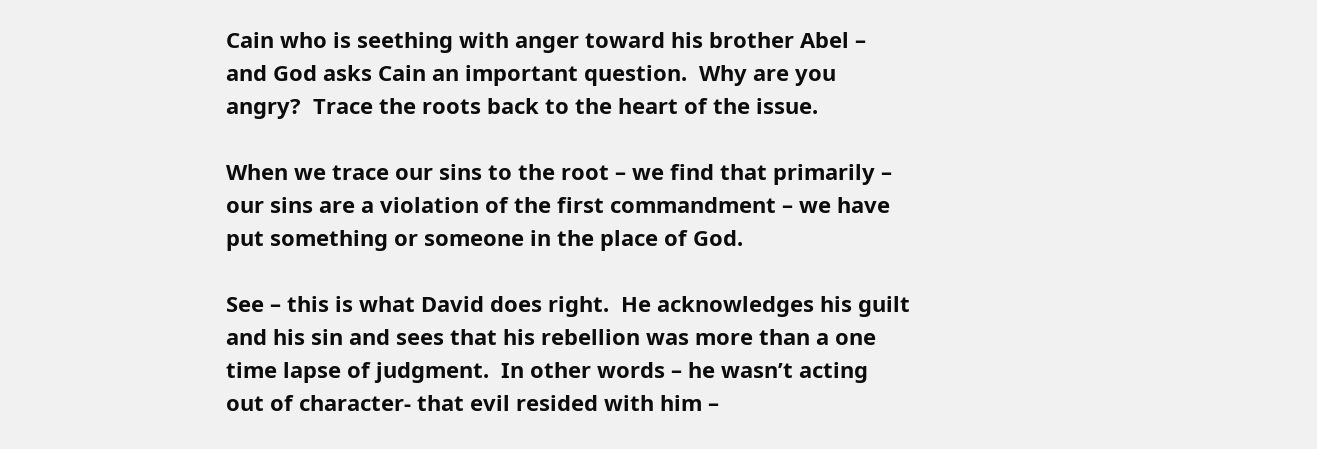Cain who is seething with anger toward his brother Abel – and God asks Cain an important question.  Why are you angry?  Trace the roots back to the heart of the issue.

When we trace our sins to the root – we find that primarily – our sins are a violation of the first commandment – we have put something or someone in the place of God.

See – this is what David does right.  He acknowledges his guilt and his sin and sees that his rebellion was more than a one time lapse of judgment.  In other words – he wasn’t acting out of character- that evil resided with him –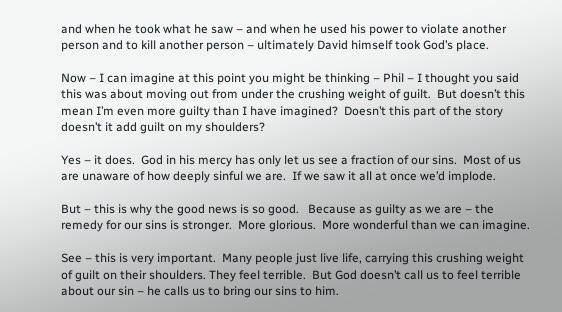and when he took what he saw – and when he used his power to violate another person and to kill another person – ultimately David himself took God’s place.

Now – I can imagine at this point you might be thinking – Phil – I thought you said this was about moving out from under the crushing weight of guilt.  But doesn’t this mean I’m even more guilty than I have imagined?  Doesn’t this part of the story doesn’t it add guilt on my shoulders?

Yes – it does.  God in his mercy has only let us see a fraction of our sins.  Most of us are unaware of how deeply sinful we are.  If we saw it all at once we’d implode.

But – this is why the good news is so good.   Because as guilty as we are – the remedy for our sins is stronger.  More glorious.  More wonderful than we can imagine.

See – this is very important.  Many people just live life, carrying this crushing weight of guilt on their shoulders. They feel terrible.  But God doesn’t call us to feel terrible about our sin – he calls us to bring our sins to him.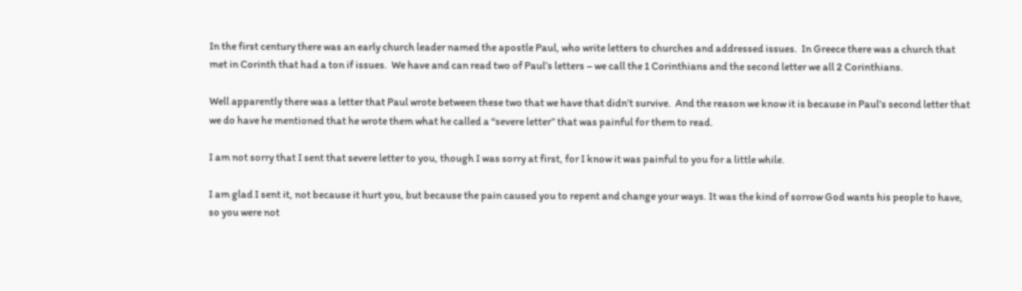In the first century there was an early church leader named the apostle Paul, who write letters to churches and addressed issues.  In Greece there was a church that met in Corinth that had a ton if issues.  We have and can read two of Paul’s letters – we call the 1 Corinthians and the second letter we all 2 Corinthians.

Well apparently there was a letter that Paul wrote between these two that we have that didn’t survive.  And the reason we know it is because in Paul’s second letter that we do have he mentioned that he wrote them what he called a “severe letter” that was painful for them to read.

I am not sorry that I sent that severe letter to you, though I was sorry at first, for I know it was painful to you for a little while.

I am glad I sent it, not because it hurt you, but because the pain caused you to repent and change your ways. It was the kind of sorrow God wants his people to have, so you were not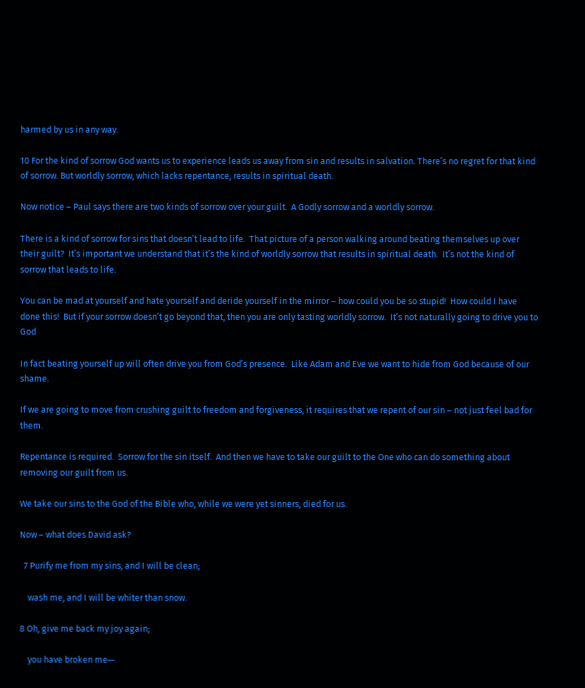harmed by us in any way.

10 For the kind of sorrow God wants us to experience leads us away from sin and results in salvation. There’s no regret for that kind of sorrow. But worldly sorrow, which lacks repentance, results in spiritual death.

Now notice – Paul says there are two kinds of sorrow over your guilt.  A Godly sorrow and a worldly sorrow.

There is a kind of sorrow for sins that doesn’t lead to life.  That picture of a person walking around beating themselves up over their guilt?  It’s important we understand that it’s the kind of worldly sorrow that results in spiritual death.  It’s not the kind of sorrow that leads to life.

You can be mad at yourself and hate yourself and deride yourself in the mirror – how could you be so stupid!  How could I have done this!  But if your sorrow doesn’t go beyond that, then you are only tasting worldly sorrow.  It’s not naturally going to drive you to God

In fact beating yourself up will often drive you from God’s presence.  Like Adam and Eve we want to hide from God because of our shame.

If we are going to move from crushing guilt to freedom and forgiveness, it requires that we repent of our sin – not just feel bad for them.

Repentance is required.  Sorrow for the sin itself.  And then we have to take our guilt to the One who can do something about removing our guilt from us.

We take our sins to the God of the Bible who, while we were yet sinners, died for us.

Now – what does David ask?

  7 Purify me from my sins, and I will be clean;

    wash me, and I will be whiter than snow.

8 Oh, give me back my joy again;

    you have broken me—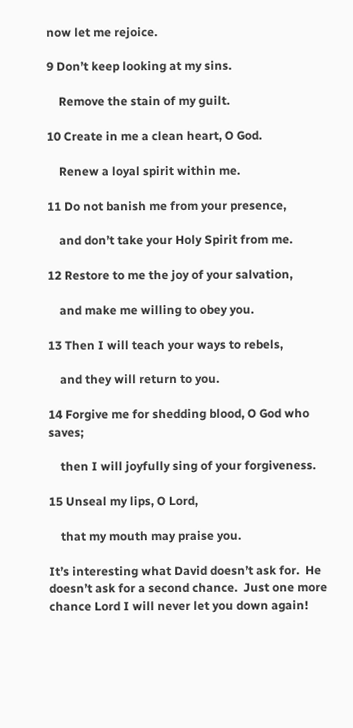now let me rejoice.

9 Don’t keep looking at my sins.

    Remove the stain of my guilt.

10 Create in me a clean heart, O God.

    Renew a loyal spirit within me.

11 Do not banish me from your presence,

    and don’t take your Holy Spirit from me.

12 Restore to me the joy of your salvation,

    and make me willing to obey you.

13 Then I will teach your ways to rebels,

    and they will return to you.

14 Forgive me for shedding blood, O God who saves;

    then I will joyfully sing of your forgiveness.

15 Unseal my lips, O Lord,

    that my mouth may praise you.

It’s interesting what David doesn’t ask for.  He doesn’t ask for a second chance.  Just one more chance Lord I will never let you down again!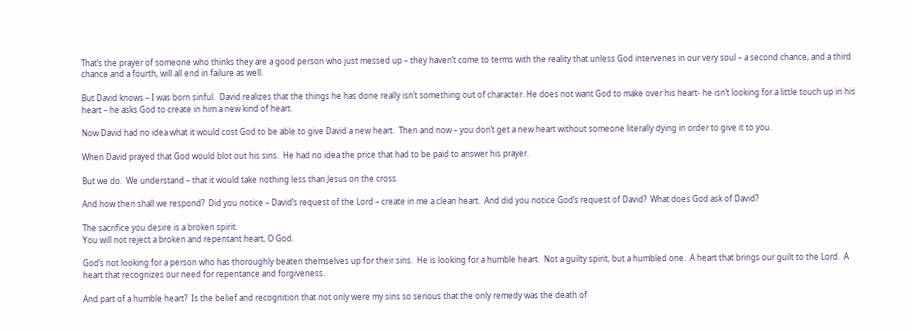That’s the prayer of someone who thinks they are a good person who just messed up – they haven’t come to terms with the reality that unless God intervenes in our very soul – a second chance, and a third chance and a fourth, will all end in failure as well.

But David knows – I was born sinful.  David realizes that the things he has done really isn’t something out of character. He does not want God to make over his heart- he isn’t looking for a little touch up in his heart – he asks God to create in him a new kind of heart.

Now David had no idea what it would cost God to be able to give David a new heart.  Then and now – you don’t get a new heart without someone literally dying in order to give it to you.

When David prayed that God would blot out his sins.  He had no idea the price that had to be paid to answer his prayer.

But we do.  We understand – that it would take nothing less than Jesus on the cross.

And how then shall we respond?  Did you notice – David’s request of the Lord – create in me a clean heart.  And did you notice God’s request of David?  What does God ask of David?

The sacrifice you desire is a broken spirit.
You will not reject a broken and repentant heart, O God.

God’s not looking for a person who has thoroughly beaten themselves up for their sins.  He is looking for a humble heart.  Not a guilty spirit, but a humbled one.  A heart that brings our guilt to the Lord.  A heart that recognizes our need for repentance and forgiveness.

And part of a humble heart?  Is the belief and recognition that not only were my sins so serious that the only remedy was the death of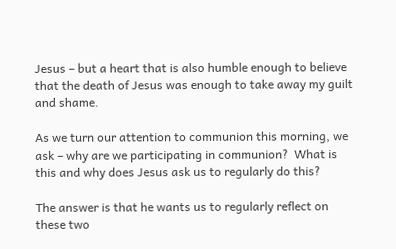Jesus – but a heart that is also humble enough to believe that the death of Jesus was enough to take away my guilt and shame.

As we turn our attention to communion this morning, we ask – why are we participating in communion?  What is this and why does Jesus ask us to regularly do this?

The answer is that he wants us to regularly reflect on these two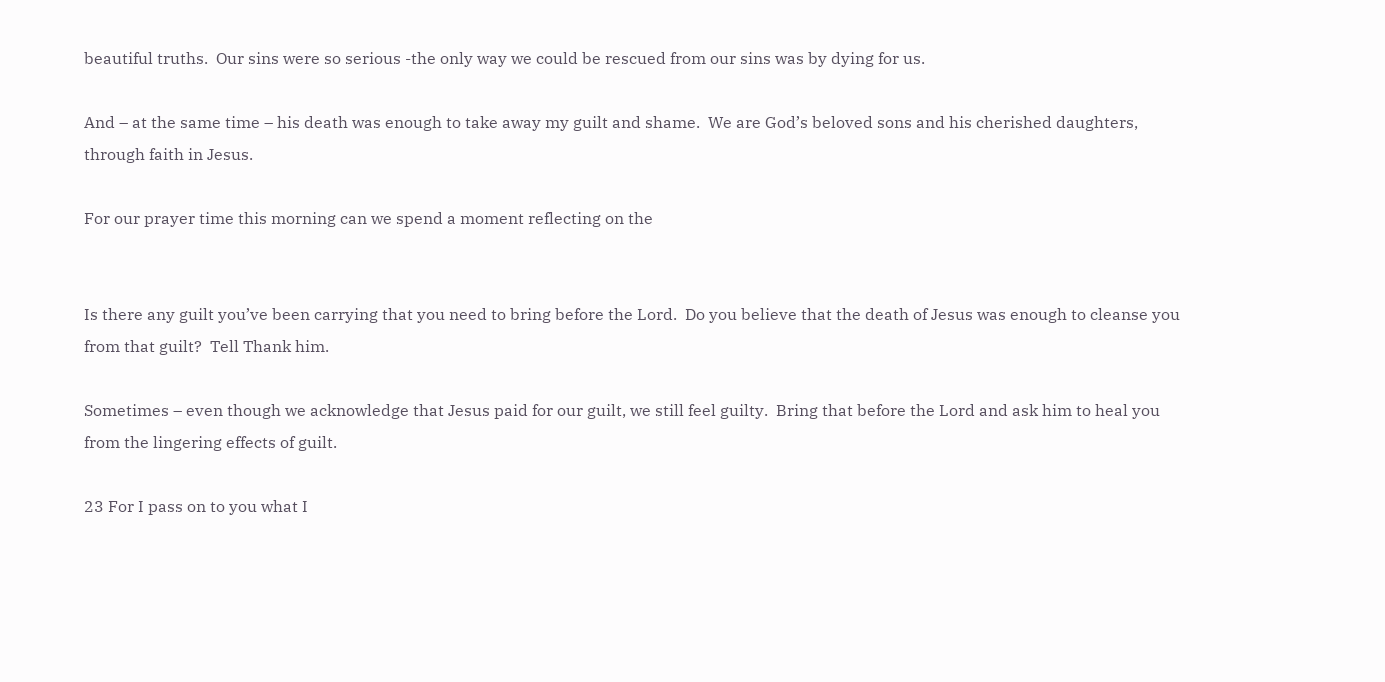beautiful truths.  Our sins were so serious -the only way we could be rescued from our sins was by dying for us.

And – at the same time – his death was enough to take away my guilt and shame.  We are God’s beloved sons and his cherished daughters, through faith in Jesus.

For our prayer time this morning can we spend a moment reflecting on the


Is there any guilt you’ve been carrying that you need to bring before the Lord.  Do you believe that the death of Jesus was enough to cleanse you from that guilt?  Tell Thank him.

Sometimes – even though we acknowledge that Jesus paid for our guilt, we still feel guilty.  Bring that before the Lord and ask him to heal you from the lingering effects of guilt.

23 For I pass on to you what I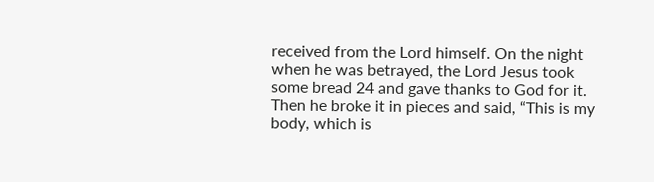received from the Lord himself. On the night when he was betrayed, the Lord Jesus took some bread 24 and gave thanks to God for it. Then he broke it in pieces and said, “This is my body, which is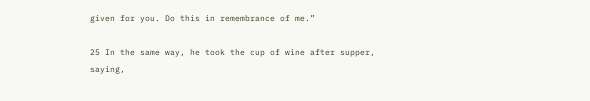given for you. Do this in remembrance of me.”

25 In the same way, he took the cup of wine after supper, saying,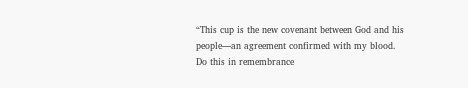“This cup is the new covenant between God and his people—an agreement confirmed with my blood. Do this in remembrance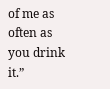of me as often as you drink it.”